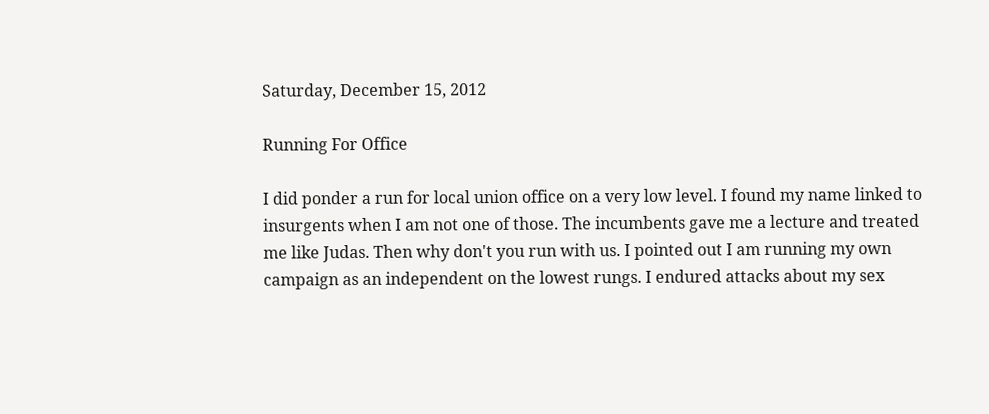Saturday, December 15, 2012

Running For Office

I did ponder a run for local union office on a very low level. I found my name linked to insurgents when I am not one of those. The incumbents gave me a lecture and treated me like Judas. Then why don't you run with us. I pointed out I am running my own campaign as an independent on the lowest rungs. I endured attacks about my sex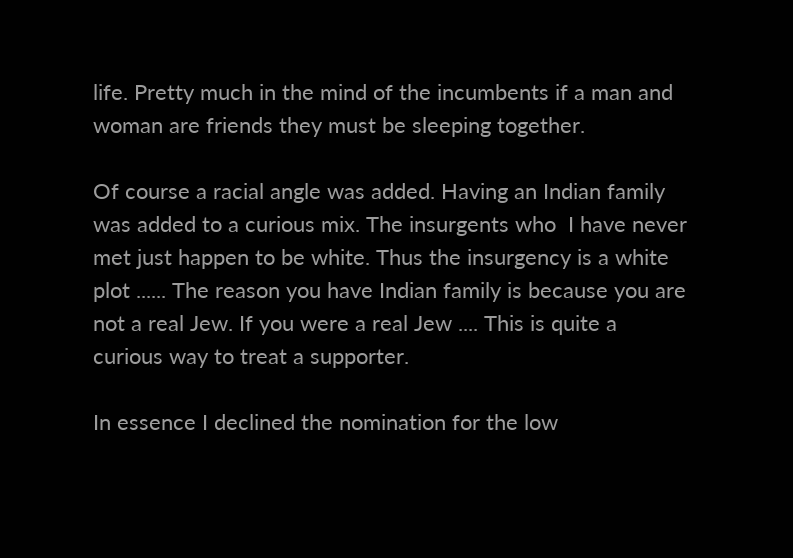life. Pretty much in the mind of the incumbents if a man and woman are friends they must be sleeping together.

Of course a racial angle was added. Having an Indian family was added to a curious mix. The insurgents who  I have never met just happen to be white. Thus the insurgency is a white plot ...... The reason you have Indian family is because you are not a real Jew. If you were a real Jew .... This is quite a curious way to treat a supporter.

In essence I declined the nomination for the low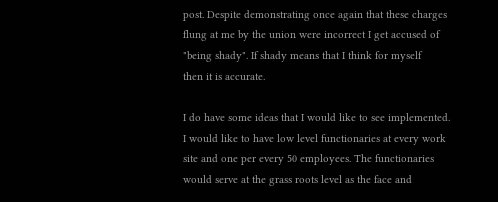post. Despite demonstrating once again that these charges flung at me by the union were incorrect I get accused of "being shady". If shady means that I think for myself
then it is accurate.

I do have some ideas that I would like to see implemented. I would like to have low level functionaries at every work site and one per every 50 employees. The functionaries would serve at the grass roots level as the face and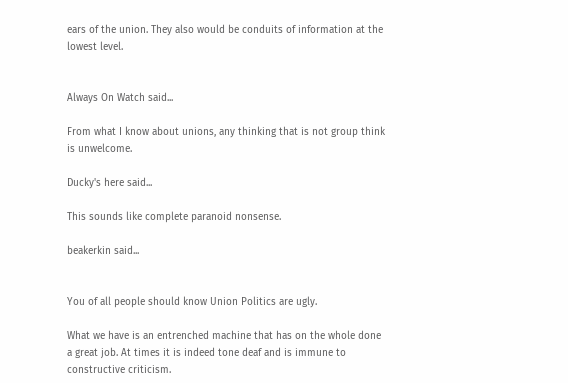ears of the union. They also would be conduits of information at the lowest level.


Always On Watch said...

From what I know about unions, any thinking that is not group think is unwelcome.

Ducky's here said...

This sounds like complete paranoid nonsense.

beakerkin said...


You of all people should know Union Politics are ugly.

What we have is an entrenched machine that has on the whole done a great job. At times it is indeed tone deaf and is immune to constructive criticism.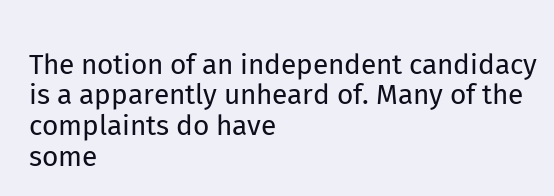The notion of an independent candidacy is a apparently unheard of. Many of the complaints do have
some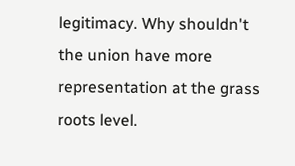legitimacy. Why shouldn't the union have more representation at the grass roots level.